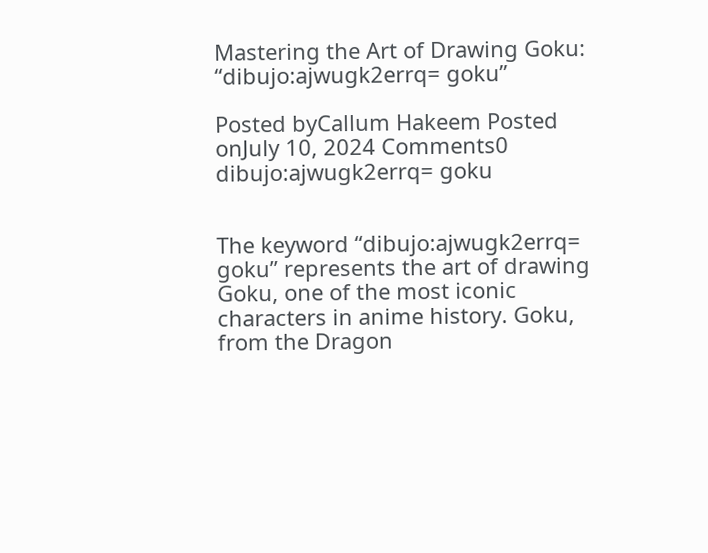Mastering the Art of Drawing Goku: “dibujo:ajwugk2errq= goku”

Posted byCallum Hakeem Posted onJuly 10, 2024 Comments0
dibujo:ajwugk2errq= goku


The keyword “dibujo:ajwugk2errq= goku” represents the art of drawing Goku, one of the most iconic characters in anime history. Goku, from the Dragon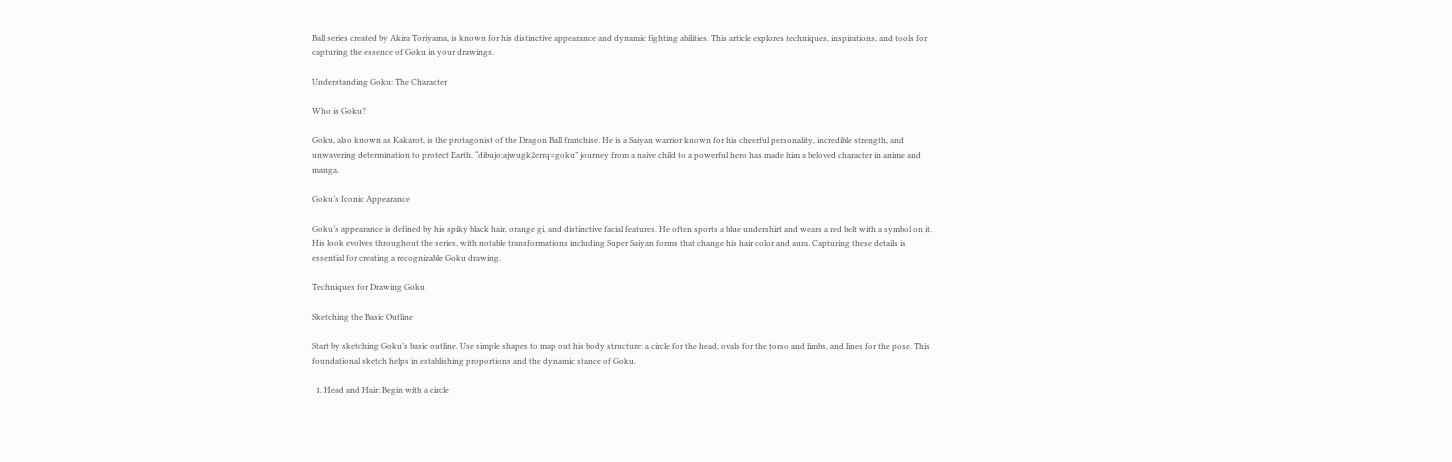Ball series created by Akira Toriyama, is known for his distinctive appearance and dynamic fighting abilities. This article explores techniques, inspirations, and tools for capturing the essence of Goku in your drawings.

Understanding Goku: The Character

Who is Goku?

Goku, also known as Kakarot, is the protagonist of the Dragon Ball franchise. He is a Saiyan warrior known for his cheerful personality, incredible strength, and unwavering determination to protect Earth. “dibujo:ajwugk2errq=goku” journey from a naive child to a powerful hero has made him a beloved character in anime and manga.

Goku’s Iconic Appearance

Goku’s appearance is defined by his spiky black hair, orange gi, and distinctive facial features. He often sports a blue undershirt and wears a red belt with a symbol on it. His look evolves throughout the series, with notable transformations including Super Saiyan forms that change his hair color and aura. Capturing these details is essential for creating a recognizable Goku drawing.

Techniques for Drawing Goku

Sketching the Basic Outline

Start by sketching Goku’s basic outline. Use simple shapes to map out his body structure: a circle for the head, ovals for the torso and limbs, and lines for the pose. This foundational sketch helps in establishing proportions and the dynamic stance of Goku.

  1. Head and Hair: Begin with a circle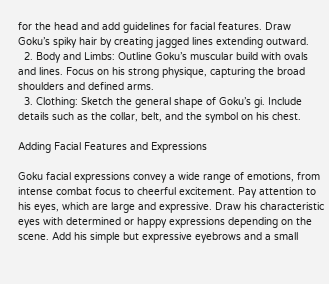for the head and add guidelines for facial features. Draw Goku’s spiky hair by creating jagged lines extending outward.
  2. Body and Limbs: Outline Goku’s muscular build with ovals and lines. Focus on his strong physique, capturing the broad shoulders and defined arms.
  3. Clothing: Sketch the general shape of Goku’s gi. Include details such as the collar, belt, and the symbol on his chest.

Adding Facial Features and Expressions

Goku facial expressions convey a wide range of emotions, from intense combat focus to cheerful excitement. Pay attention to his eyes, which are large and expressive. Draw his characteristic eyes with determined or happy expressions depending on the scene. Add his simple but expressive eyebrows and a small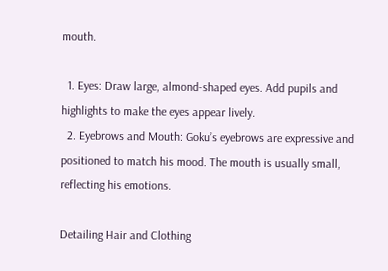mouth.

  1. Eyes: Draw large, almond-shaped eyes. Add pupils and highlights to make the eyes appear lively.
  2. Eyebrows and Mouth: Goku’s eyebrows are expressive and positioned to match his mood. The mouth is usually small, reflecting his emotions.

Detailing Hair and Clothing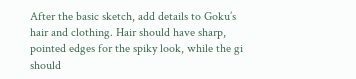After the basic sketch, add details to Goku’s hair and clothing. Hair should have sharp, pointed edges for the spiky look, while the gi should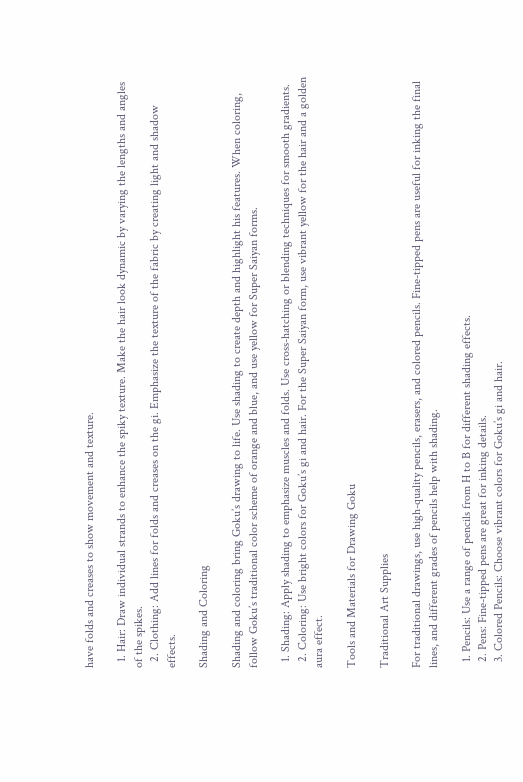have folds and creases to show movement and texture.

  1. Hair: Draw individual strands to enhance the spiky texture. Make the hair look dynamic by varying the lengths and angles of the spikes.
  2. Clothing: Add lines for folds and creases on the gi. Emphasize the texture of the fabric by creating light and shadow effects.

Shading and Coloring

Shading and coloring bring Goku’s drawing to life. Use shading to create depth and highlight his features. When coloring, follow Goku’s traditional color scheme of orange and blue, and use yellow for Super Saiyan forms.

  1. Shading: Apply shading to emphasize muscles and folds. Use cross-hatching or blending techniques for smooth gradients.
  2. Coloring: Use bright colors for Goku’s gi and hair. For the Super Saiyan form, use vibrant yellow for the hair and a golden aura effect.

Tools and Materials for Drawing Goku

Traditional Art Supplies

For traditional drawings, use high-quality pencils, erasers, and colored pencils. Fine-tipped pens are useful for inking the final lines, and different grades of pencils help with shading.

  1. Pencils: Use a range of pencils from H to B for different shading effects.
  2. Pens: Fine-tipped pens are great for inking details.
  3. Colored Pencils: Choose vibrant colors for Goku’s gi and hair.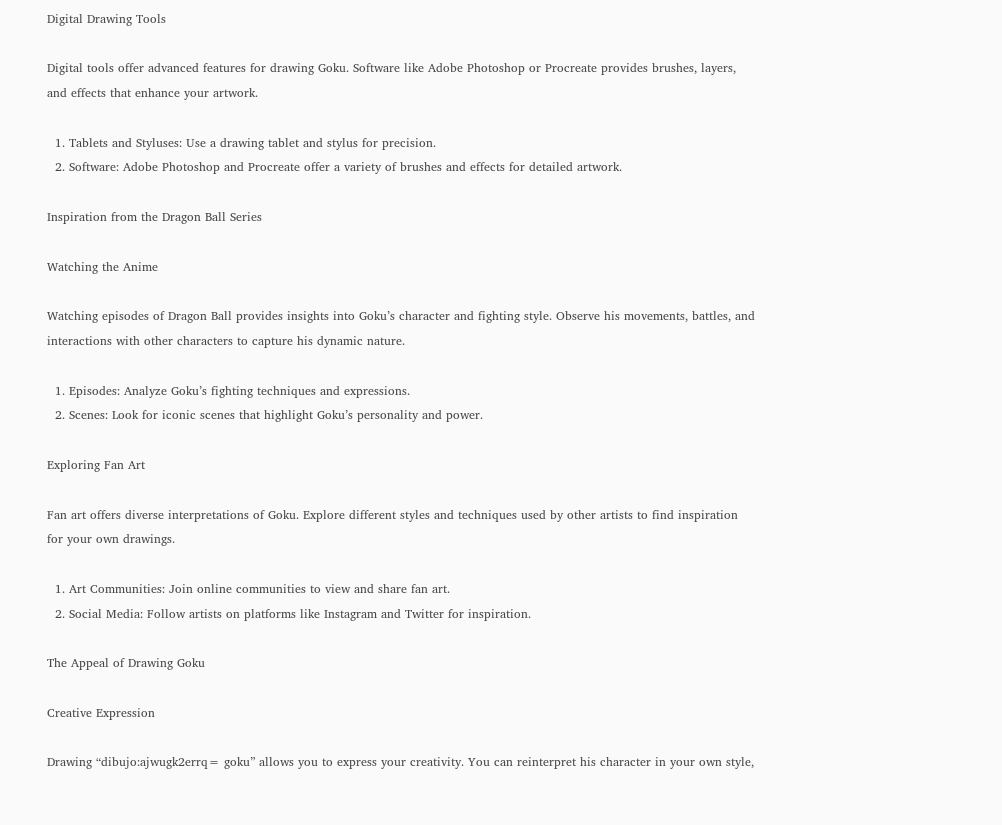Digital Drawing Tools

Digital tools offer advanced features for drawing Goku. Software like Adobe Photoshop or Procreate provides brushes, layers, and effects that enhance your artwork.

  1. Tablets and Styluses: Use a drawing tablet and stylus for precision.
  2. Software: Adobe Photoshop and Procreate offer a variety of brushes and effects for detailed artwork.

Inspiration from the Dragon Ball Series

Watching the Anime

Watching episodes of Dragon Ball provides insights into Goku’s character and fighting style. Observe his movements, battles, and interactions with other characters to capture his dynamic nature.

  1. Episodes: Analyze Goku’s fighting techniques and expressions.
  2. Scenes: Look for iconic scenes that highlight Goku’s personality and power.

Exploring Fan Art

Fan art offers diverse interpretations of Goku. Explore different styles and techniques used by other artists to find inspiration for your own drawings.

  1. Art Communities: Join online communities to view and share fan art.
  2. Social Media: Follow artists on platforms like Instagram and Twitter for inspiration.

The Appeal of Drawing Goku

Creative Expression

Drawing “dibujo:ajwugk2errq= goku” allows you to express your creativity. You can reinterpret his character in your own style,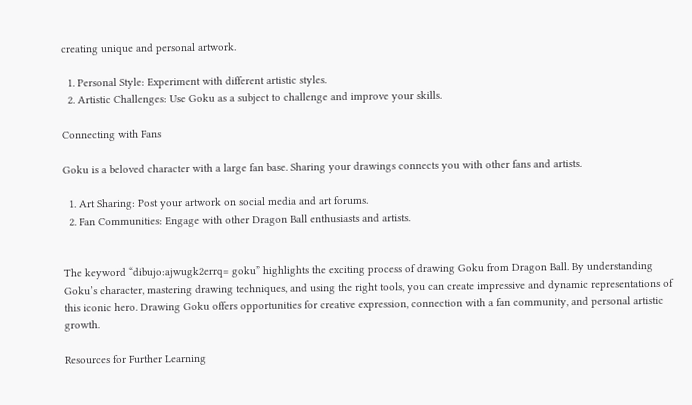creating unique and personal artwork.

  1. Personal Style: Experiment with different artistic styles.
  2. Artistic Challenges: Use Goku as a subject to challenge and improve your skills.

Connecting with Fans

Goku is a beloved character with a large fan base. Sharing your drawings connects you with other fans and artists.

  1. Art Sharing: Post your artwork on social media and art forums.
  2. Fan Communities: Engage with other Dragon Ball enthusiasts and artists.


The keyword “dibujo:ajwugk2errq= goku” highlights the exciting process of drawing Goku from Dragon Ball. By understanding Goku’s character, mastering drawing techniques, and using the right tools, you can create impressive and dynamic representations of this iconic hero. Drawing Goku offers opportunities for creative expression, connection with a fan community, and personal artistic growth.

Resources for Further Learning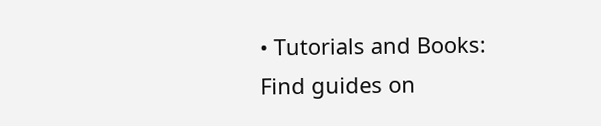• Tutorials and Books: Find guides on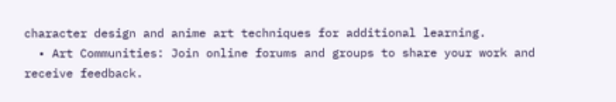character design and anime art techniques for additional learning.
  • Art Communities: Join online forums and groups to share your work and receive feedback.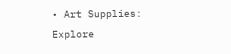• Art Supplies: Explore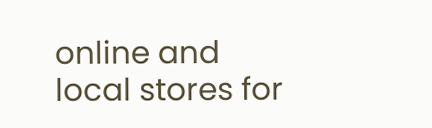online and local stores for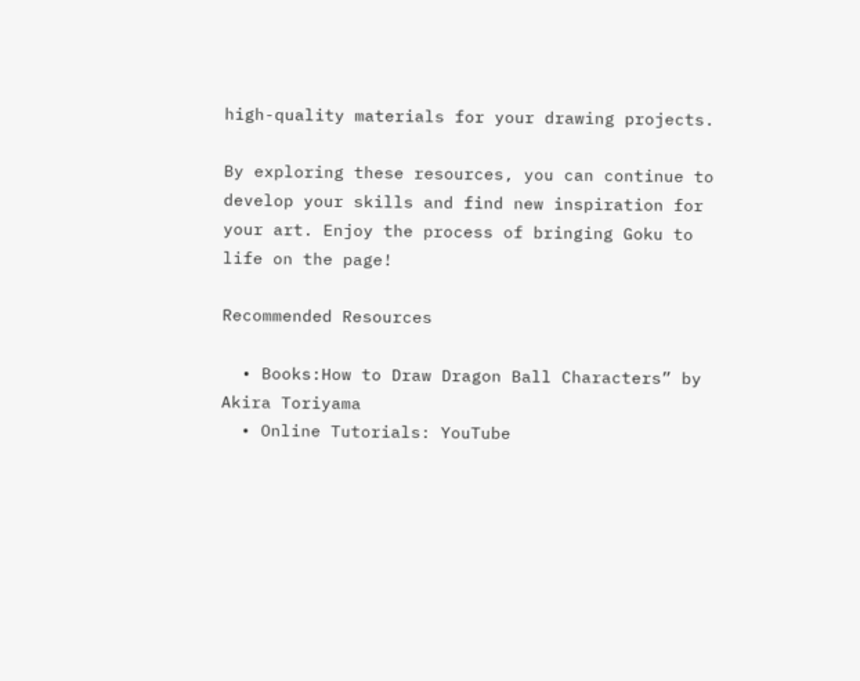high-quality materials for your drawing projects.

By exploring these resources, you can continue to develop your skills and find new inspiration for your art. Enjoy the process of bringing Goku to life on the page!

Recommended Resources

  • Books:How to Draw Dragon Ball Characters” by Akira Toriyama
  • Online Tutorials: YouTube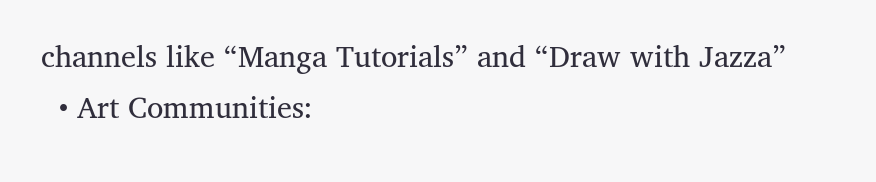channels like “Manga Tutorials” and “Draw with Jazza”
  • Art Communities: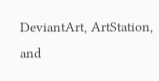DeviantArt, ArtStation, and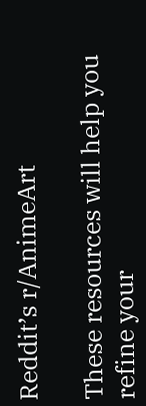Reddit’s r/AnimeArt

These resources will help you refine your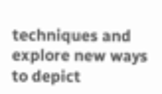techniques and explore new ways to depict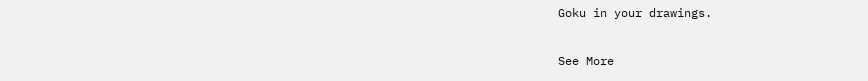Goku in your drawings.

See More